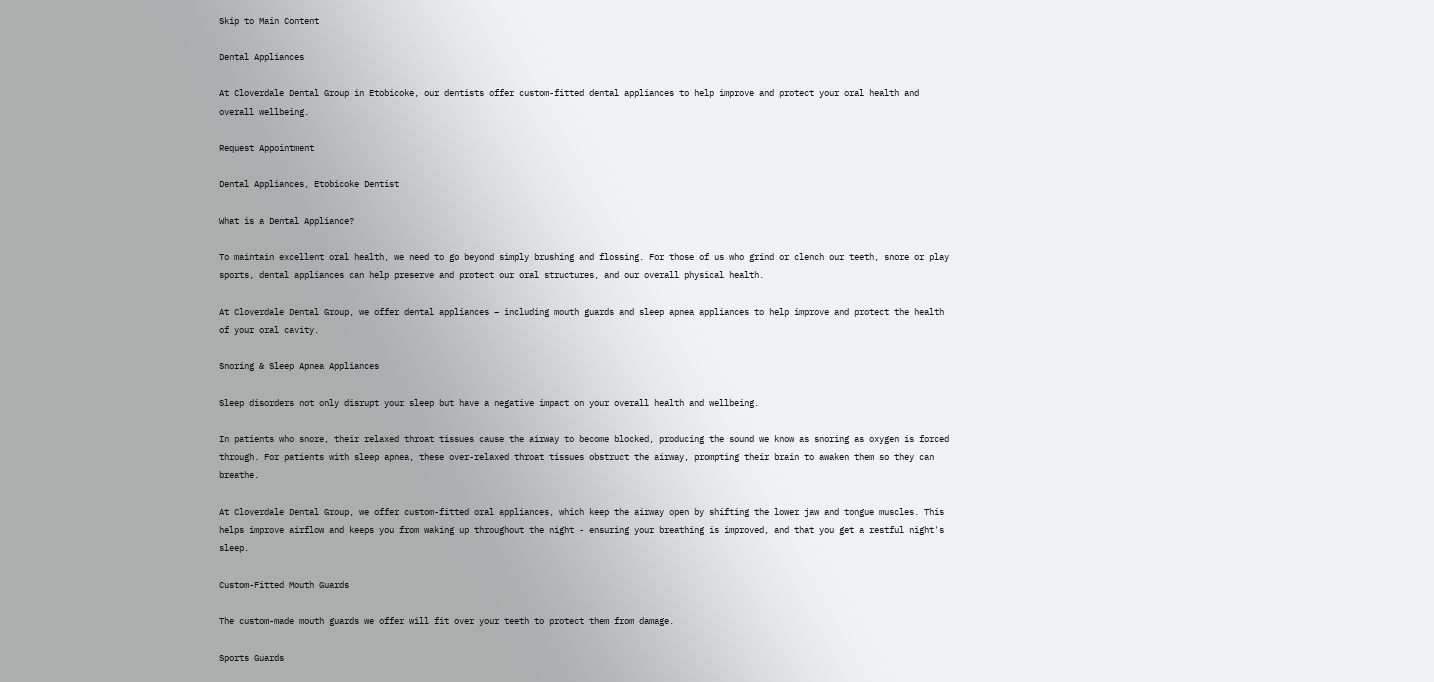Skip to Main Content

Dental Appliances

At Cloverdale Dental Group in Etobicoke, our dentists offer custom-fitted dental appliances to help improve and protect your oral health and overall wellbeing.

Request Appointment

Dental Appliances, Etobicoke Dentist

What is a Dental Appliance?

To maintain excellent oral health, we need to go beyond simply brushing and flossing. For those of us who grind or clench our teeth, snore or play sports, dental appliances can help preserve and protect our oral structures, and our overall physical health.

At Cloverdale Dental Group, we offer dental appliances – including mouth guards and sleep apnea appliances to help improve and protect the health of your oral cavity.

Snoring & Sleep Apnea Appliances

Sleep disorders not only disrupt your sleep but have a negative impact on your overall health and wellbeing.

In patients who snore, their relaxed throat tissues cause the airway to become blocked, producing the sound we know as snoring as oxygen is forced through. For patients with sleep apnea, these over-relaxed throat tissues obstruct the airway, prompting their brain to awaken them so they can breathe.

At Cloverdale Dental Group, we offer custom-fitted oral appliances, which keep the airway open by shifting the lower jaw and tongue muscles. This helps improve airflow and keeps you from waking up throughout the night - ensuring your breathing is improved, and that you get a restful night's sleep.

Custom-Fitted Mouth Guards

The custom-made mouth guards we offer will fit over your teeth to protect them from damage.

Sports Guards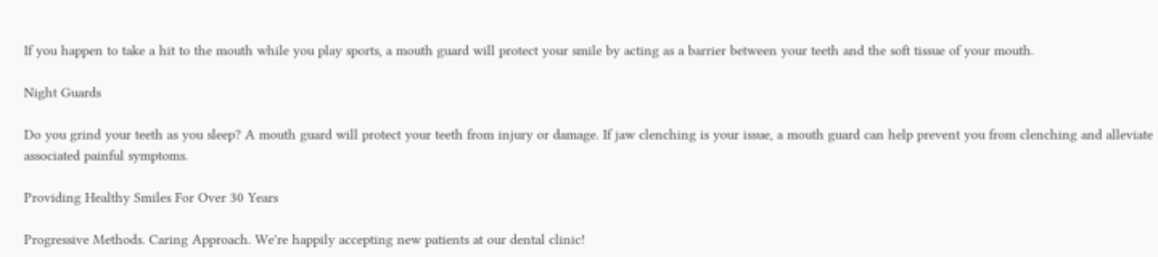If you happen to take a hit to the mouth while you play sports, a mouth guard will protect your smile by acting as a barrier between your teeth and the soft tissue of your mouth.

Night Guards

Do you grind your teeth as you sleep? A mouth guard will protect your teeth from injury or damage. If jaw clenching is your issue, a mouth guard can help prevent you from clenching and alleviate associated painful symptoms.

Providing Healthy Smiles For Over 30 Years

Progressive Methods. Caring Approach. We're happily accepting new patients at our dental clinic!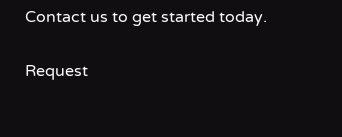Contact us to get started today.

Request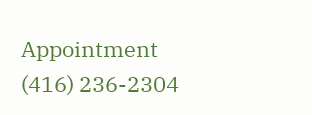Appointment
(416) 236-2304